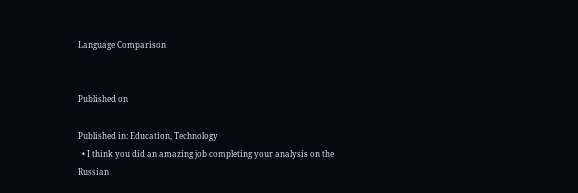Language Comparison


Published on

Published in: Education, Technology
  • I think you did an amazing job completing your analysis on the Russian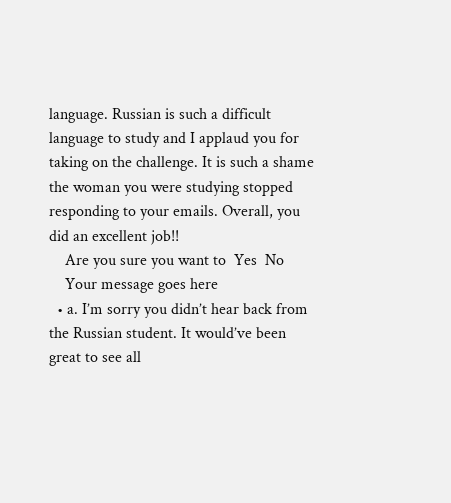language. Russian is such a difficult language to study and I applaud you for taking on the challenge. It is such a shame the woman you were studying stopped responding to your emails. Overall, you did an excellent job!!
    Are you sure you want to  Yes  No
    Your message goes here
  • a. I’m sorry you didn’t hear back from the Russian student. It would’ve been great to see all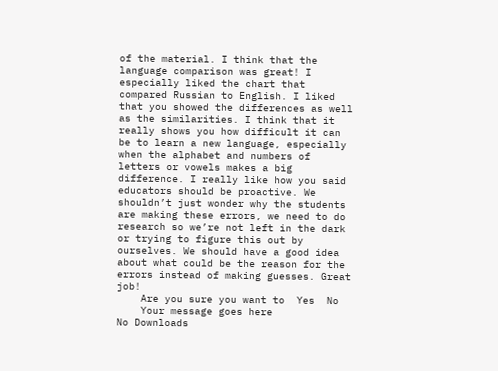of the material. I think that the language comparison was great! I especially liked the chart that compared Russian to English. I liked that you showed the differences as well as the similarities. I think that it really shows you how difficult it can be to learn a new language, especially when the alphabet and numbers of letters or vowels makes a big difference. I really like how you said educators should be proactive. We shouldn’t just wonder why the students are making these errors, we need to do research so we’re not left in the dark or trying to figure this out by ourselves. We should have a good idea about what could be the reason for the errors instead of making guesses. Great job!
    Are you sure you want to  Yes  No
    Your message goes here
No Downloads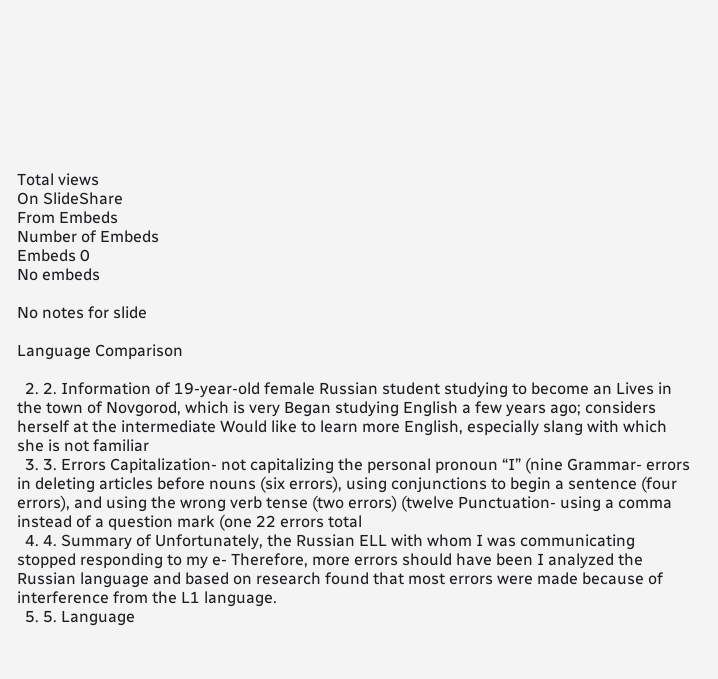Total views
On SlideShare
From Embeds
Number of Embeds
Embeds 0
No embeds

No notes for slide

Language Comparison

  2. 2. Information of 19-year-old female Russian student studying to become an Lives in the town of Novgorod, which is very Began studying English a few years ago; considers herself at the intermediate Would like to learn more English, especially slang with which she is not familiar
  3. 3. Errors Capitalization- not capitalizing the personal pronoun “I” (nine Grammar- errors in deleting articles before nouns (six errors), using conjunctions to begin a sentence (four errors), and using the wrong verb tense (two errors) (twelve Punctuation- using a comma instead of a question mark (one 22 errors total
  4. 4. Summary of Unfortunately, the Russian ELL with whom I was communicating stopped responding to my e- Therefore, more errors should have been I analyzed the Russian language and based on research found that most errors were made because of interference from the L1 language.
  5. 5. Language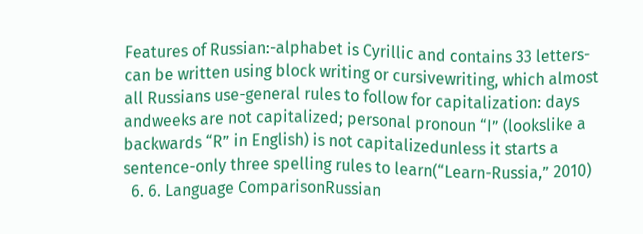Features of Russian:-alphabet is Cyrillic and contains 33 letters-can be written using block writing or cursivewriting, which almost all Russians use-general rules to follow for capitalization: days andweeks are not capitalized; personal pronoun “I” (lookslike a backwards “R” in English) is not capitalizedunless it starts a sentence-only three spelling rules to learn(“Learn-Russia,” 2010)
  6. 6. Language ComparisonRussian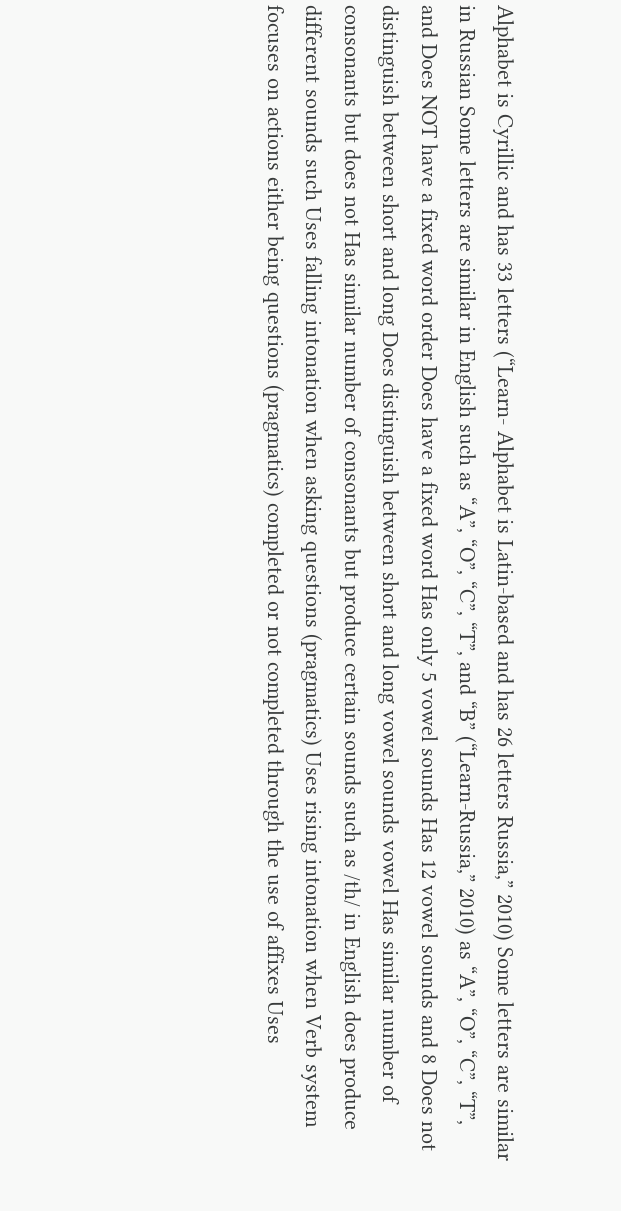Alphabet is Cyrillic and has 33 letters (“Learn- Alphabet is Latin-based and has 26 letters Russia,” 2010) Some letters are similar in Russian Some letters are similar in English such as “A”, “O”, “C”, “T”, and “B” (“Learn-Russia,” 2010) as “A”, “O”, “C”, “T”, and Does NOT have a fixed word order Does have a fixed word Has only 5 vowel sounds Has 12 vowel sounds and 8 Does not distinguish between short and long Does distinguish between short and long vowel sounds vowel Has similar number of consonants but does not Has similar number of consonants but produce certain sounds such as /th/ in English does produce different sounds such Uses falling intonation when asking questions (pragmatics) Uses rising intonation when Verb system focuses on actions either being questions (pragmatics) completed or not completed through the use of affixes Uses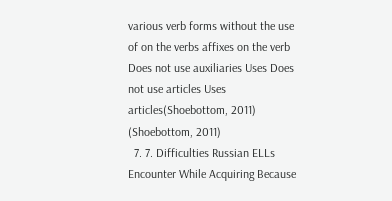various verb forms without the use of on the verbs affixes on the verb Does not use auxiliaries Uses Does not use articles Uses articles(Shoebottom, 2011) (Shoebottom, 2011)
  7. 7. Difficulties Russian ELLs Encounter While Acquiring Because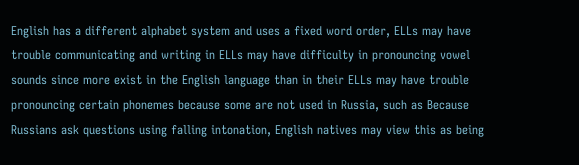English has a different alphabet system and uses a fixed word order, ELLs may have trouble communicating and writing in ELLs may have difficulty in pronouncing vowel sounds since more exist in the English language than in their ELLs may have trouble pronouncing certain phonemes because some are not used in Russia, such as Because Russians ask questions using falling intonation, English natives may view this as being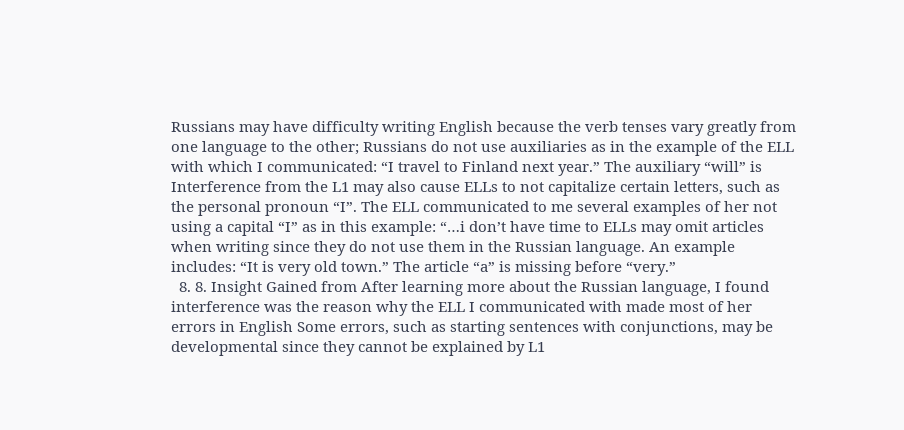Russians may have difficulty writing English because the verb tenses vary greatly from one language to the other; Russians do not use auxiliaries as in the example of the ELL with which I communicated: “I travel to Finland next year.” The auxiliary “will” is Interference from the L1 may also cause ELLs to not capitalize certain letters, such as the personal pronoun “I”. The ELL communicated to me several examples of her not using a capital “I” as in this example: “…i don’t have time to ELLs may omit articles when writing since they do not use them in the Russian language. An example includes: “It is very old town.” The article “a” is missing before “very.”
  8. 8. Insight Gained from After learning more about the Russian language, I found interference was the reason why the ELL I communicated with made most of her errors in English Some errors, such as starting sentences with conjunctions, may be developmental since they cannot be explained by L1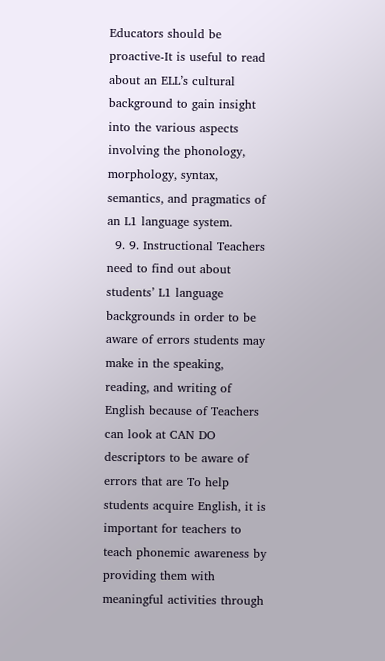Educators should be proactive-It is useful to read about an ELL’s cultural background to gain insight into the various aspects involving the phonology, morphology, syntax, semantics, and pragmatics of an L1 language system.
  9. 9. Instructional Teachers need to find out about students’ L1 language backgrounds in order to be aware of errors students may make in the speaking, reading, and writing of English because of Teachers can look at CAN DO descriptors to be aware of errors that are To help students acquire English, it is important for teachers to teach phonemic awareness by providing them with meaningful activities through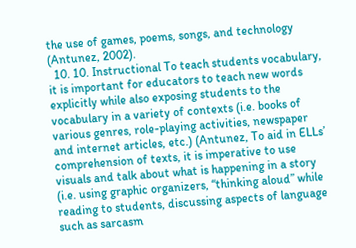the use of games, poems, songs, and technology (Antunez, 2002).
  10. 10. Instructional To teach students vocabulary, it is important for educators to teach new words explicitly while also exposing students to the vocabulary in a variety of contexts (i.e. books of various genres, role-playing activities, newspaper and internet articles, etc.) (Antunez, To aid in ELLs’ comprehension of texts, it is imperative to use visuals and talk about what is happening in a story (i.e. using graphic organizers, “thinking aloud” while reading to students, discussing aspects of language such as sarcasm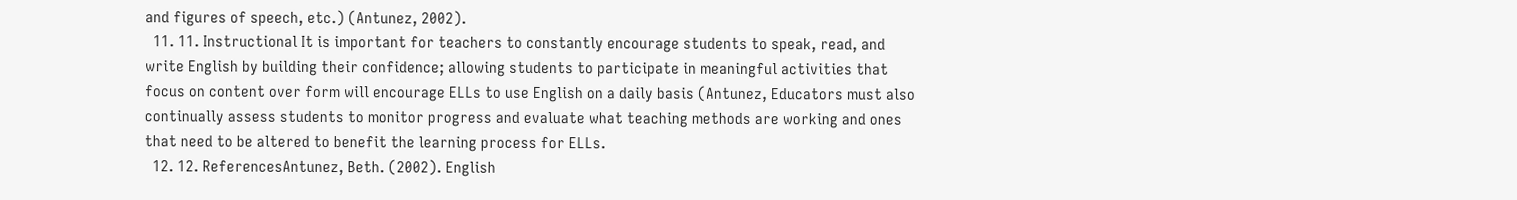and figures of speech, etc.) (Antunez, 2002).
  11. 11. Instructional It is important for teachers to constantly encourage students to speak, read, and write English by building their confidence; allowing students to participate in meaningful activities that focus on content over form will encourage ELLs to use English on a daily basis (Antunez, Educators must also continually assess students to monitor progress and evaluate what teaching methods are working and ones that need to be altered to benefit the learning process for ELLs.
  12. 12. ReferencesAntunez, Beth. (2002). English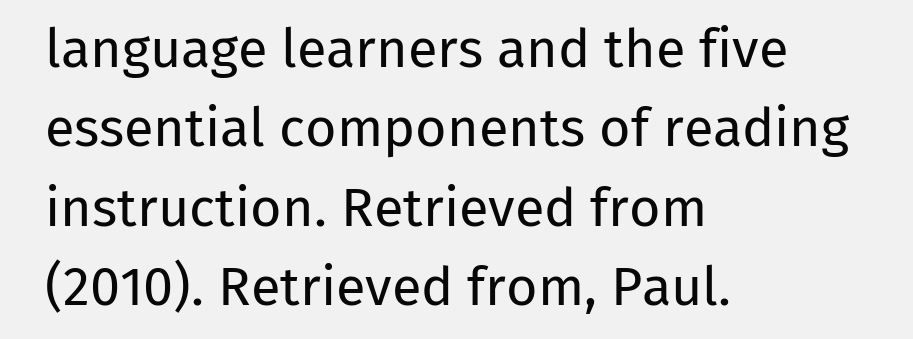language learners and the five essential components of reading instruction. Retrieved from (2010). Retrieved from, Paul.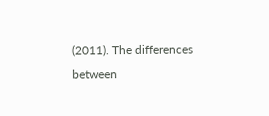(2011). The differences between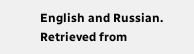English and Russian. Retrieved from